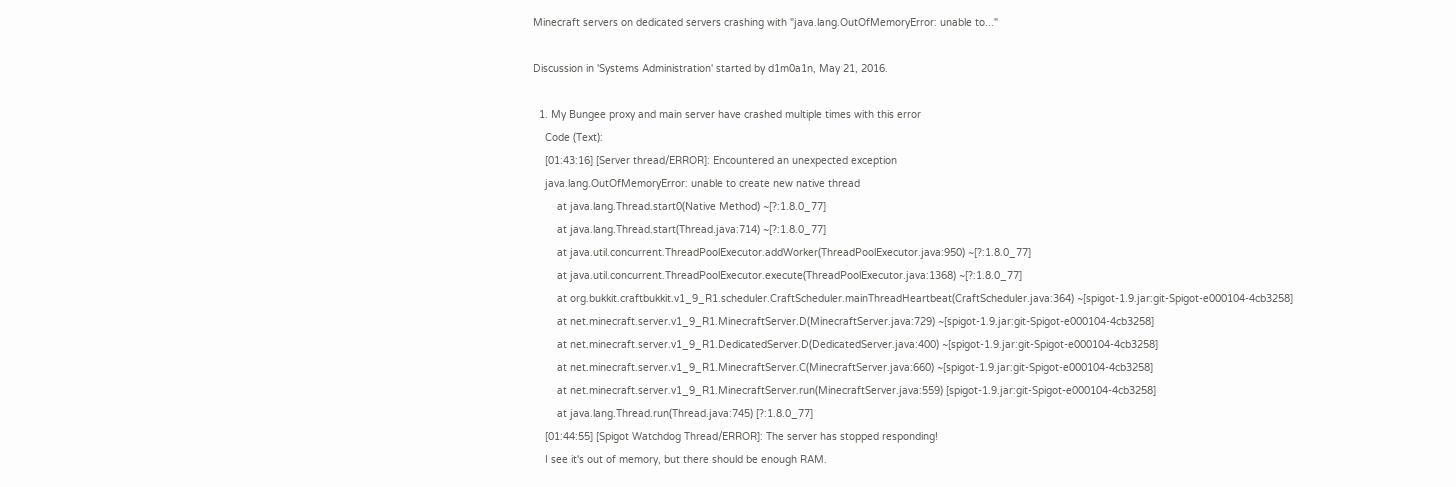Minecraft servers on dedicated servers crashing with "java.lang.OutOfMemoryError: unable to..."

Discussion in 'Systems Administration' started by d1m0a1n, May 21, 2016.

  1. My Bungee proxy and main server have crashed multiple times with this error
    Code (Text):
    [01:43:16] [Server thread/ERROR]: Encountered an unexpected exception
    java.lang.OutOfMemoryError: unable to create new native thread
        at java.lang.Thread.start0(Native Method) ~[?:1.8.0_77]
        at java.lang.Thread.start(Thread.java:714) ~[?:1.8.0_77]
        at java.util.concurrent.ThreadPoolExecutor.addWorker(ThreadPoolExecutor.java:950) ~[?:1.8.0_77]
        at java.util.concurrent.ThreadPoolExecutor.execute(ThreadPoolExecutor.java:1368) ~[?:1.8.0_77]
        at org.bukkit.craftbukkit.v1_9_R1.scheduler.CraftScheduler.mainThreadHeartbeat(CraftScheduler.java:364) ~[spigot-1.9.jar:git-Spigot-e000104-4cb3258]
        at net.minecraft.server.v1_9_R1.MinecraftServer.D(MinecraftServer.java:729) ~[spigot-1.9.jar:git-Spigot-e000104-4cb3258]
        at net.minecraft.server.v1_9_R1.DedicatedServer.D(DedicatedServer.java:400) ~[spigot-1.9.jar:git-Spigot-e000104-4cb3258]
        at net.minecraft.server.v1_9_R1.MinecraftServer.C(MinecraftServer.java:660) ~[spigot-1.9.jar:git-Spigot-e000104-4cb3258]
        at net.minecraft.server.v1_9_R1.MinecraftServer.run(MinecraftServer.java:559) [spigot-1.9.jar:git-Spigot-e000104-4cb3258]
        at java.lang.Thread.run(Thread.java:745) [?:1.8.0_77]
    [01:44:55] [Spigot Watchdog Thread/ERROR]: The server has stopped responding!
    I see it's out of memory, but there should be enough RAM.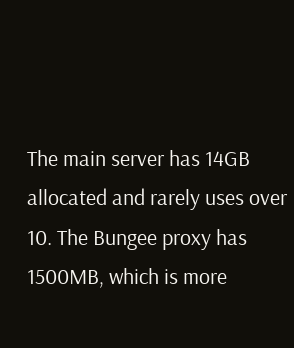The main server has 14GB allocated and rarely uses over 10. The Bungee proxy has 1500MB, which is more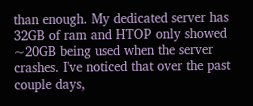than enough. My dedicated server has 32GB of ram and HTOP only showed ~20GB being used when the server crashes. I've noticed that over the past couple days,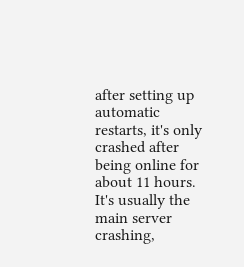after setting up automatic restarts, it's only crashed after being online for about 11 hours. It's usually the main server crashing,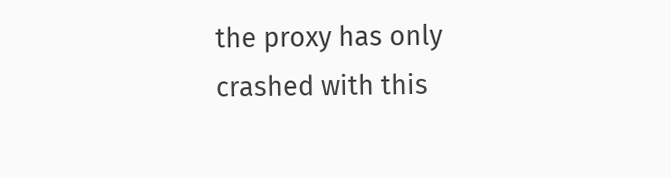the proxy has only crashed with this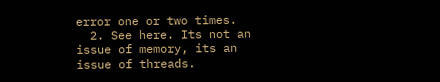error one or two times.
  2. See here. Its not an issue of memory, its an issue of threads.